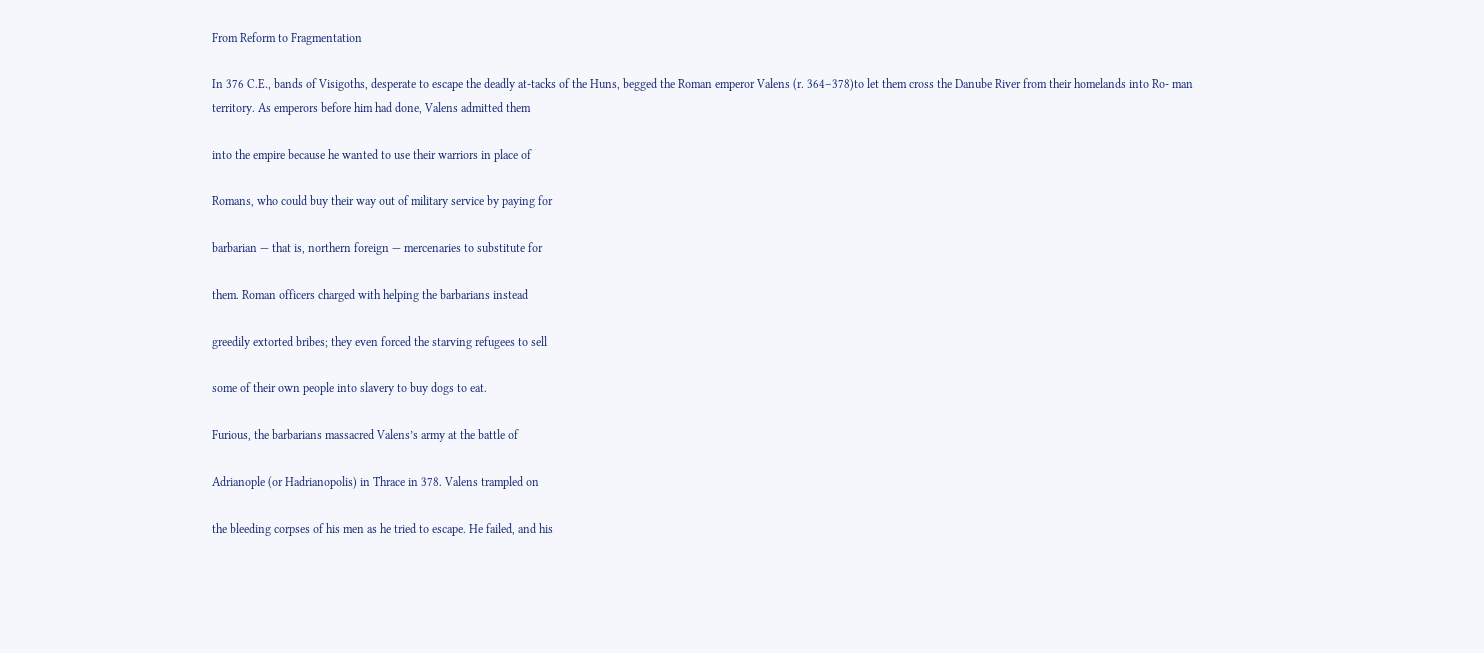From Reform to Fragmentation

In 376 C.E., bands of Visigoths, desperate to escape the deadly at-tacks of the Huns, begged the Roman emperor Valens (r. 364–378)to let them cross the Danube River from their homelands into Ro- man territory. As emperors before him had done, Valens admitted them

into the empire because he wanted to use their warriors in place of

Romans, who could buy their way out of military service by paying for

barbarian — that is, northern foreign — mercenaries to substitute for

them. Roman officers charged with helping the barbarians instead

greedily extorted bribes; they even forced the starving refugees to sell

some of their own people into slavery to buy dogs to eat.

Furious, the barbarians massacred Valens’s army at the battle of

Adrianople (or Hadrianopolis) in Thrace in 378. Valens trampled on

the bleeding corpses of his men as he tried to escape. He failed, and his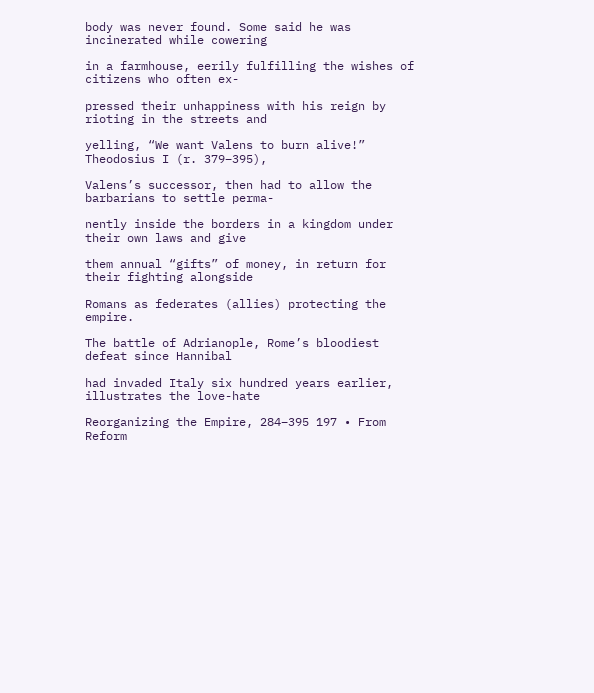body was never found. Some said he was incinerated while cowering

in a farmhouse, eerily fulfilling the wishes of citizens who often ex-

pressed their unhappiness with his reign by rioting in the streets and

yelling, “We want Valens to burn alive!” Theodosius I (r. 379–395),

Valens’s successor, then had to allow the barbarians to settle perma-

nently inside the borders in a kingdom under their own laws and give

them annual “gifts” of money, in return for their fighting alongside

Romans as federates (allies) protecting the empire.

The battle of Adrianople, Rome’s bloodiest defeat since Hannibal

had invaded Italy six hundred years earlier, illustrates the love-hate

Reorganizing the Empire, 284–395 197 • From Reform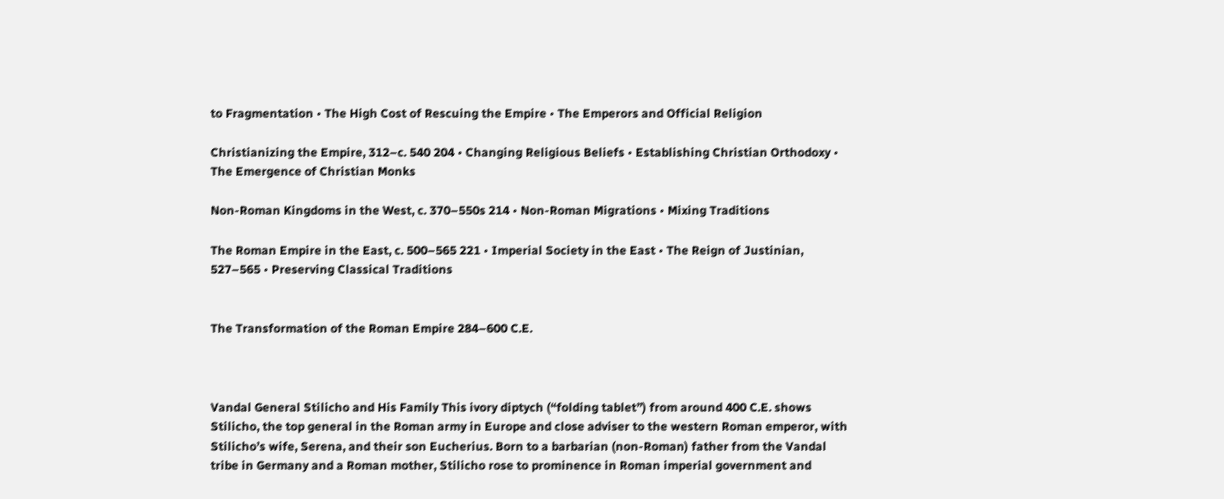to Fragmentation • The High Cost of Rescuing the Empire • The Emperors and Official Religion

Christianizing the Empire, 312–c. 540 204 • Changing Religious Beliefs • Establishing Christian Orthodoxy • The Emergence of Christian Monks

Non-Roman Kingdoms in the West, c. 370–550s 214 • Non-Roman Migrations • Mixing Traditions

The Roman Empire in the East, c. 500–565 221 • Imperial Society in the East • The Reign of Justinian, 527–565 • Preserving Classical Traditions


The Transformation of the Roman Empire 284–600 C.E.



Vandal General Stilicho and His Family This ivory diptych (“folding tablet”) from around 400 C.E. shows Stilicho, the top general in the Roman army in Europe and close adviser to the western Roman emperor, with Stilicho’s wife, Serena, and their son Eucherius. Born to a barbarian (non-Roman) father from the Vandal tribe in Germany and a Roman mother, Stilicho rose to prominence in Roman imperial government and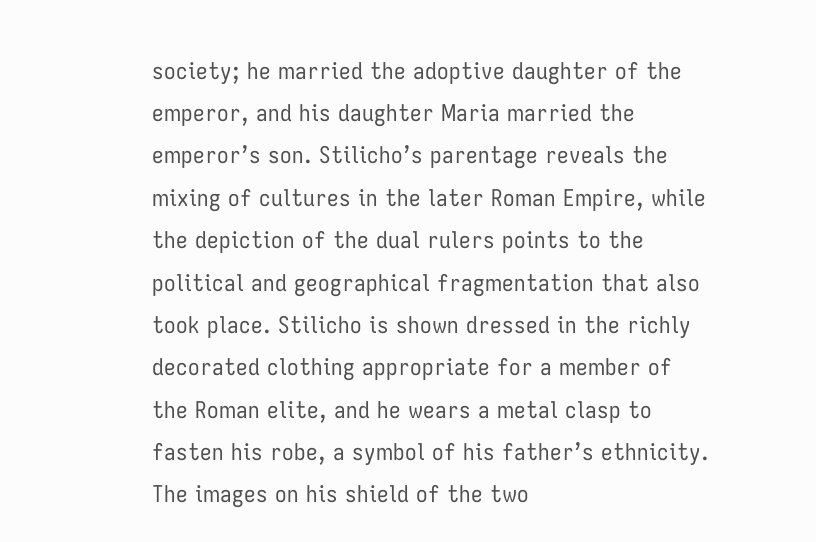society; he married the adoptive daughter of the emperor, and his daughter Maria married the emperor’s son. Stilicho’s parentage reveals the mixing of cultures in the later Roman Empire, while the depiction of the dual rulers points to the political and geographical fragmentation that also took place. Stilicho is shown dressed in the richly decorated clothing appropriate for a member of the Roman elite, and he wears a metal clasp to fasten his robe, a symbol of his father’s ethnicity. The images on his shield of the two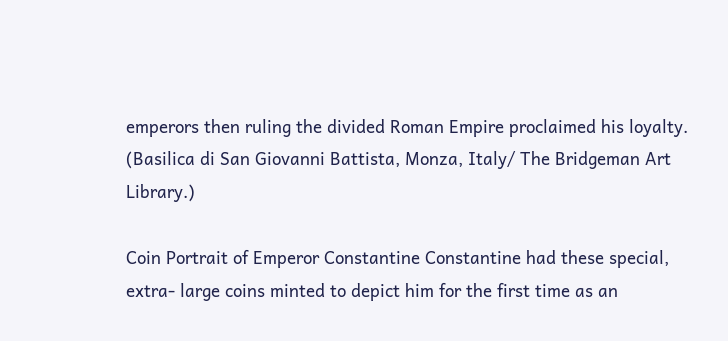emperors then ruling the divided Roman Empire proclaimed his loyalty. (Basilica di San Giovanni Battista, Monza, Italy/ The Bridgeman Art Library.)

Coin Portrait of Emperor Constantine Constantine had these special, extra- large coins minted to depict him for the first time as an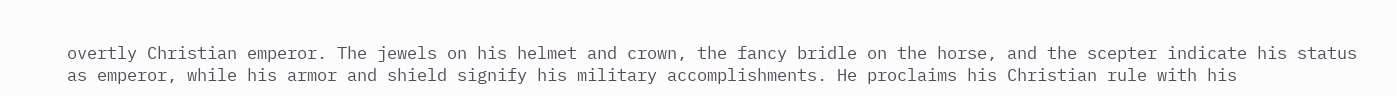overtly Christian emperor. The jewels on his helmet and crown, the fancy bridle on the horse, and the scepter indicate his status as emperor, while his armor and shield signify his military accomplishments. He proclaims his Christian rule with his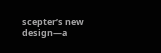scepter’s new design—a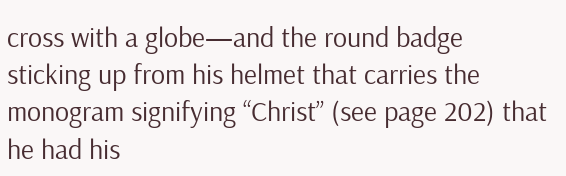cross with a globe—and the round badge sticking up from his helmet that carries the monogram signifying “Christ” (see page 202) that he had his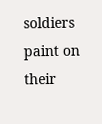soldiers paint on their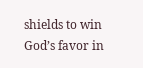shields to win God’s favor in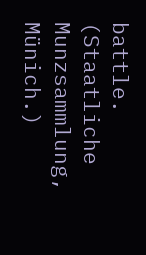battle. (Staatliche Munzsammlung, Münich.)